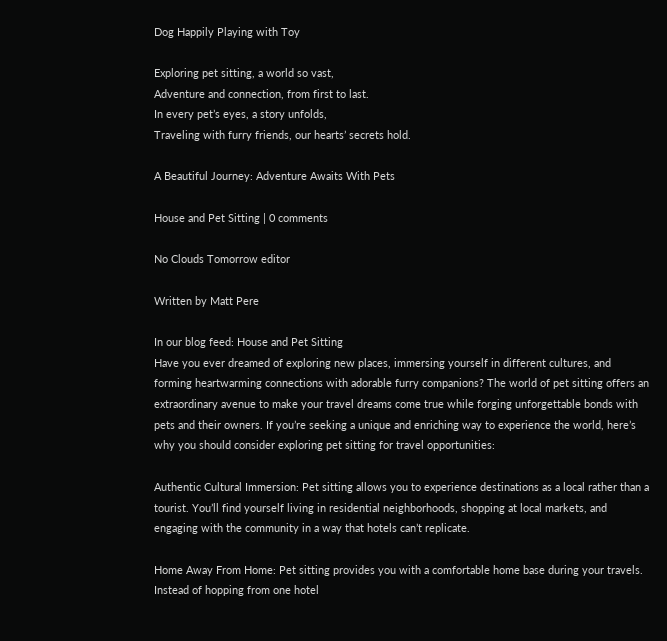Dog Happily Playing with Toy

Exploring pet sitting, a world so vast,
Adventure and connection, from first to last.
In every pet’s eyes, a story unfolds,
Traveling with furry friends, our hearts’ secrets hold.

A Beautiful Journey: Adventure Awaits With Pets

House and Pet Sitting | 0 comments

No Clouds Tomorrow editor

Written by Matt Pere

In our blog feed: House and Pet Sitting
Have you ever dreamed of exploring new places, immersing yourself in different cultures, and forming heartwarming connections with adorable furry companions? The world of pet sitting offers an extraordinary avenue to make your travel dreams come true while forging unforgettable bonds with pets and their owners. If you’re seeking a unique and enriching way to experience the world, here’s why you should consider exploring pet sitting for travel opportunities:

Authentic Cultural Immersion: Pet sitting allows you to experience destinations as a local rather than a tourist. You’ll find yourself living in residential neighborhoods, shopping at local markets, and engaging with the community in a way that hotels can’t replicate.

Home Away From Home: Pet sitting provides you with a comfortable home base during your travels. Instead of hopping from one hotel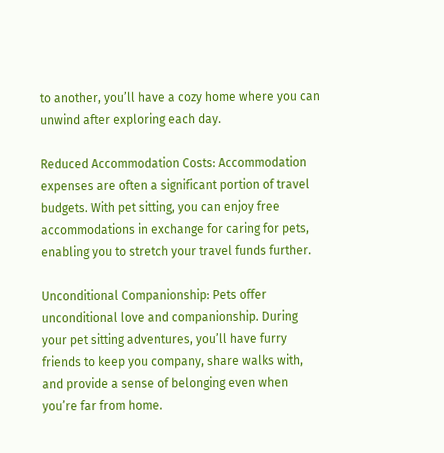to another, you’ll have a cozy home where you can unwind after exploring each day.

Reduced Accommodation Costs: Accommodation expenses are often a significant portion of travel budgets. With pet sitting, you can enjoy free accommodations in exchange for caring for pets, enabling you to stretch your travel funds further.

Unconditional Companionship: Pets offer unconditional love and companionship. During your pet sitting adventures, you’ll have furry friends to keep you company, share walks with, and provide a sense of belonging even when you’re far from home.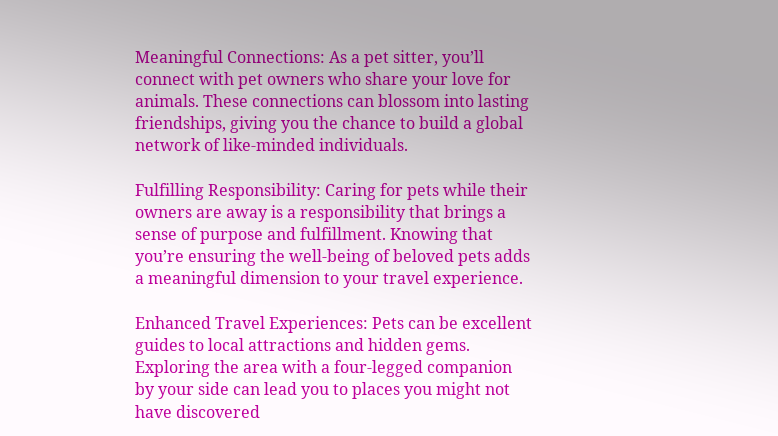Meaningful Connections: As a pet sitter, you’ll connect with pet owners who share your love for animals. These connections can blossom into lasting friendships, giving you the chance to build a global network of like-minded individuals.

Fulfilling Responsibility: Caring for pets while their owners are away is a responsibility that brings a sense of purpose and fulfillment. Knowing that you’re ensuring the well-being of beloved pets adds a meaningful dimension to your travel experience.

Enhanced Travel Experiences: Pets can be excellent guides to local attractions and hidden gems. Exploring the area with a four-legged companion by your side can lead you to places you might not have discovered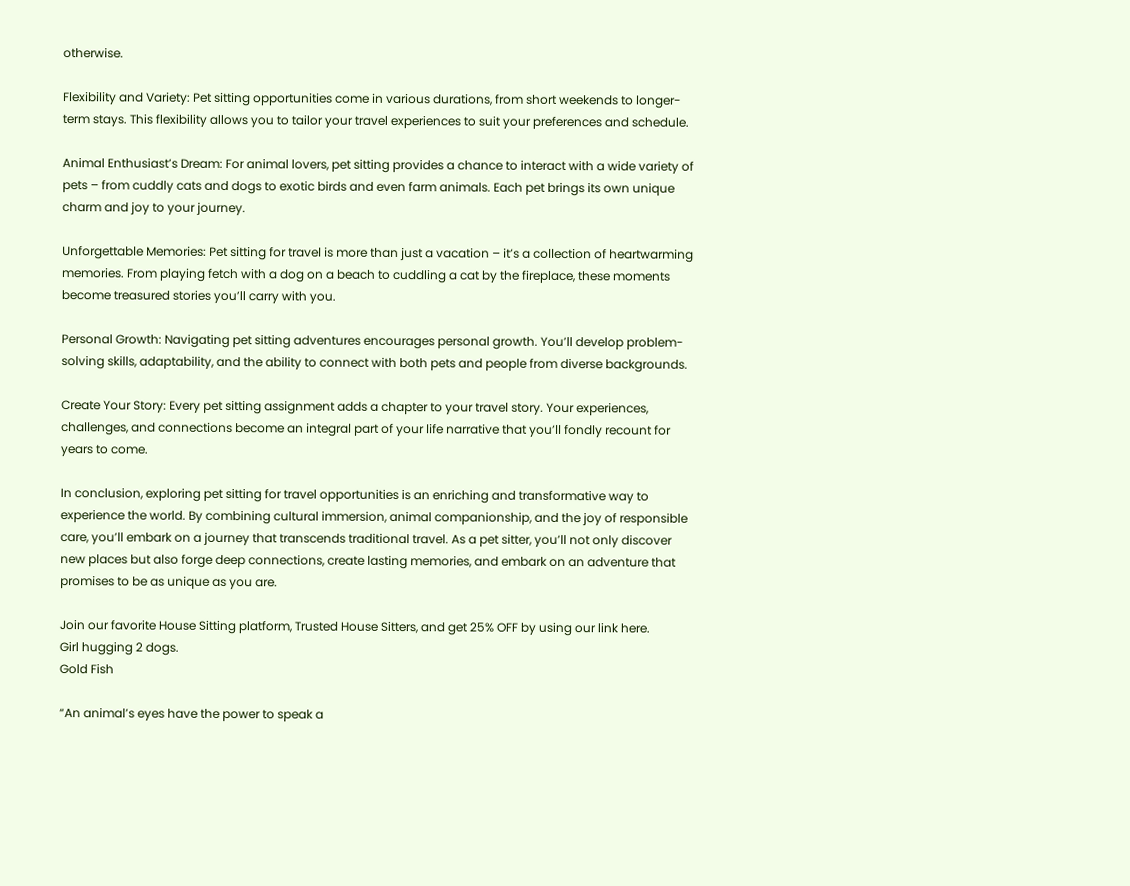otherwise.

Flexibility and Variety: Pet sitting opportunities come in various durations, from short weekends to longer-term stays. This flexibility allows you to tailor your travel experiences to suit your preferences and schedule.

Animal Enthusiast’s Dream: For animal lovers, pet sitting provides a chance to interact with a wide variety of pets – from cuddly cats and dogs to exotic birds and even farm animals. Each pet brings its own unique charm and joy to your journey.

Unforgettable Memories: Pet sitting for travel is more than just a vacation – it’s a collection of heartwarming memories. From playing fetch with a dog on a beach to cuddling a cat by the fireplace, these moments become treasured stories you’ll carry with you.

Personal Growth: Navigating pet sitting adventures encourages personal growth. You’ll develop problem-solving skills, adaptability, and the ability to connect with both pets and people from diverse backgrounds.

Create Your Story: Every pet sitting assignment adds a chapter to your travel story. Your experiences, challenges, and connections become an integral part of your life narrative that you’ll fondly recount for years to come.

In conclusion, exploring pet sitting for travel opportunities is an enriching and transformative way to experience the world. By combining cultural immersion, animal companionship, and the joy of responsible care, you’ll embark on a journey that transcends traditional travel. As a pet sitter, you’ll not only discover new places but also forge deep connections, create lasting memories, and embark on an adventure that promises to be as unique as you are.

Join our favorite House Sitting platform, Trusted House Sitters, and get 25% OFF by using our link here.
Girl hugging 2 dogs.
Gold Fish

“An animal’s eyes have the power to speak a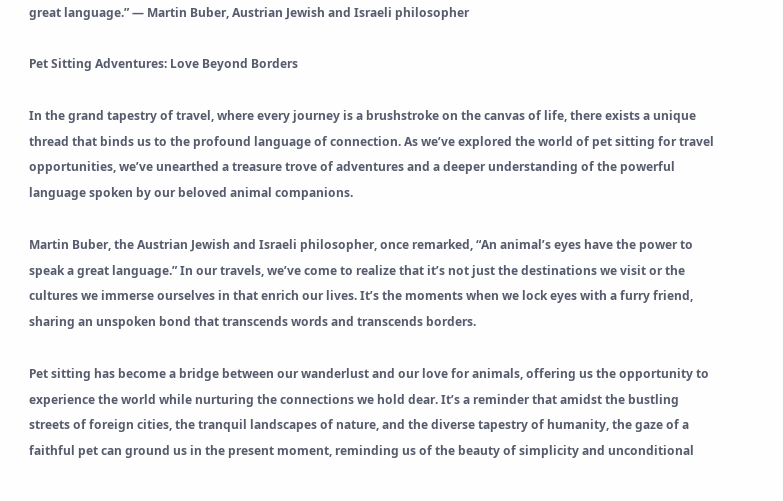great language.” — Martin Buber, Austrian Jewish and Israeli philosopher

Pet Sitting Adventures: Love Beyond Borders

In the grand tapestry of travel, where every journey is a brushstroke on the canvas of life, there exists a unique thread that binds us to the profound language of connection. As we’ve explored the world of pet sitting for travel opportunities, we’ve unearthed a treasure trove of adventures and a deeper understanding of the powerful language spoken by our beloved animal companions.

Martin Buber, the Austrian Jewish and Israeli philosopher, once remarked, “An animal’s eyes have the power to speak a great language.” In our travels, we’ve come to realize that it’s not just the destinations we visit or the cultures we immerse ourselves in that enrich our lives. It’s the moments when we lock eyes with a furry friend, sharing an unspoken bond that transcends words and transcends borders.

Pet sitting has become a bridge between our wanderlust and our love for animals, offering us the opportunity to experience the world while nurturing the connections we hold dear. It’s a reminder that amidst the bustling streets of foreign cities, the tranquil landscapes of nature, and the diverse tapestry of humanity, the gaze of a faithful pet can ground us in the present moment, reminding us of the beauty of simplicity and unconditional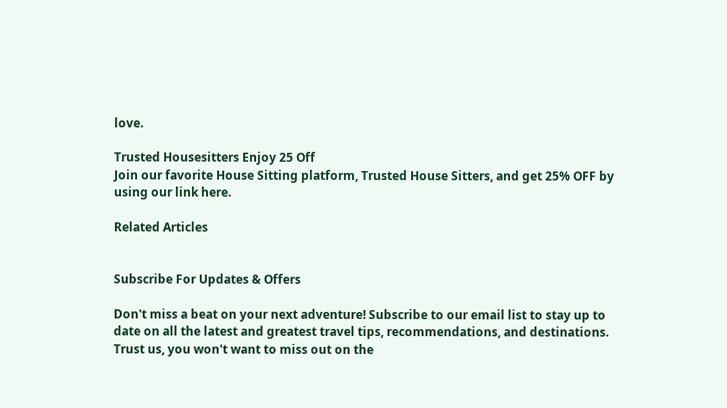love.

Trusted Housesitters Enjoy 25 Off
Join our favorite House Sitting platform, Trusted House Sitters, and get 25% OFF by using our link here.

Related Articles


Subscribe For Updates & Offers

Don't miss a beat on your next adventure! Subscribe to our email list to stay up to date on all the latest and greatest travel tips, recommendations, and destinations. Trust us, you won't want to miss out on the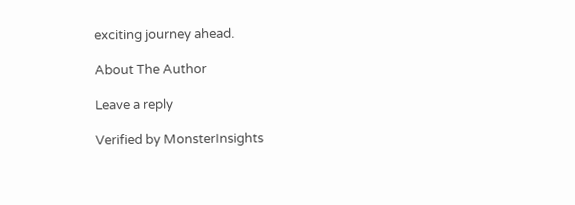exciting journey ahead.

About The Author

Leave a reply

Verified by MonsterInsights